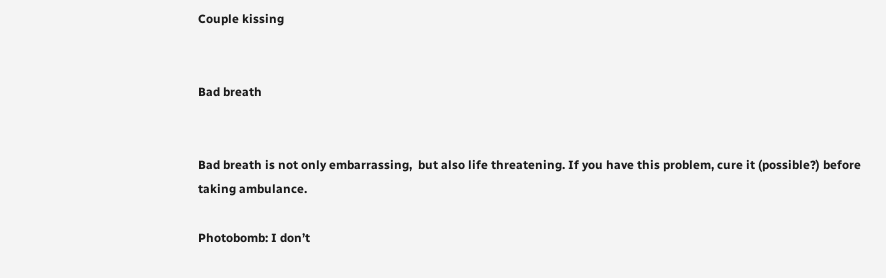Couple kissing


Bad breath


Bad breath is not only embarrassing,  but also life threatening. If you have this problem, cure it (possible?) before taking ambulance.

Photobomb: I don’t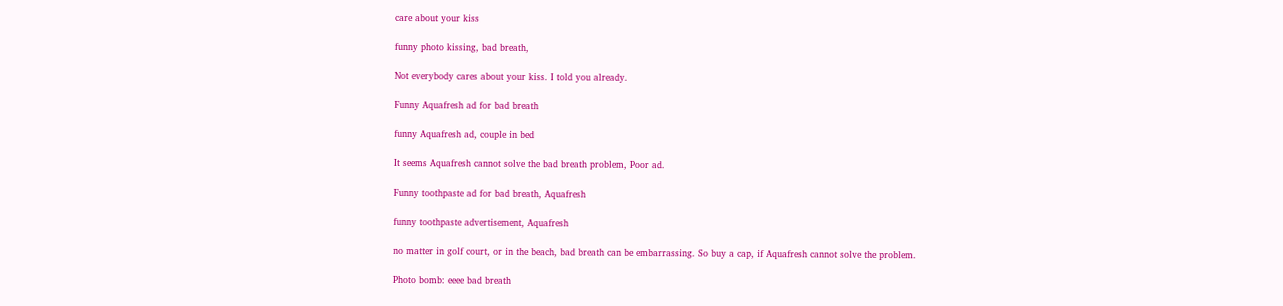care about your kiss

funny photo kissing, bad breath,

Not everybody cares about your kiss. I told you already.

Funny Aquafresh ad for bad breath

funny Aquafresh ad, couple in bed

It seems Aquafresh cannot solve the bad breath problem, Poor ad.

Funny toothpaste ad for bad breath, Aquafresh

funny toothpaste advertisement, Aquafresh

no matter in golf court, or in the beach, bad breath can be embarrassing. So buy a cap, if Aquafresh cannot solve the problem.

Photo bomb: eeee bad breath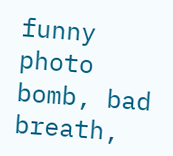funny photo bomb, bad breath,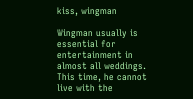kiss, wingman

Wingman usually is essential for entertainment in almost all weddings. This time, he cannot live with the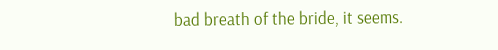bad breath of the bride, it seems.